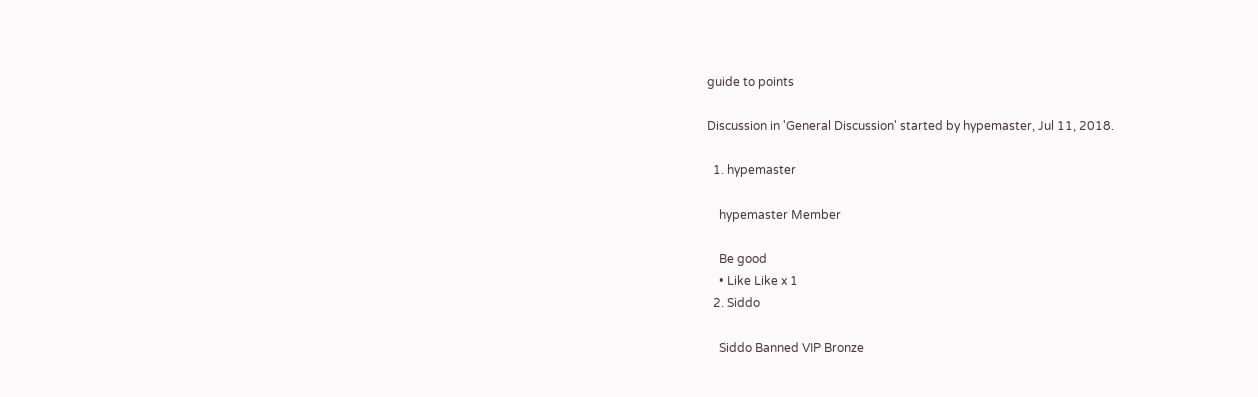guide to points

Discussion in 'General Discussion' started by hypemaster, Jul 11, 2018.

  1. hypemaster

    hypemaster Member

    Be good
    • Like Like x 1
  2. Siddo

    Siddo Banned VIP Bronze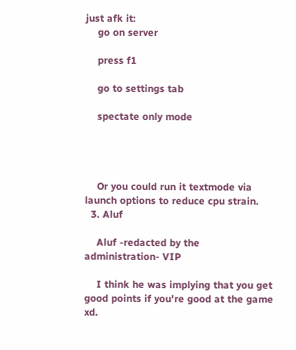just afk it:
    go on server

    press f1

    go to settings tab

    spectate only mode




    Or you could run it textmode via launch options to reduce cpu strain.
  3. Aluf

    Aluf -redacted by the administration- VIP

    I think he was implying that you get good points if you're good at the game xd.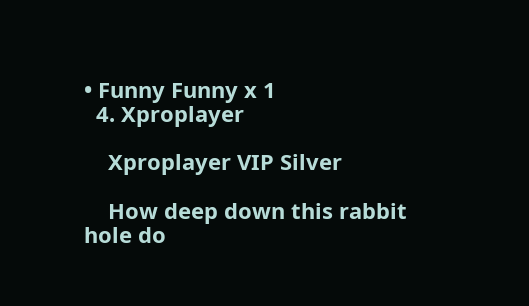• Funny Funny x 1
  4. Xproplayer

    Xproplayer VIP Silver

    How deep down this rabbit hole do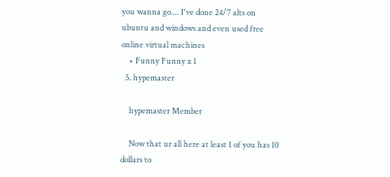you wanna go.... I've done 24/7 alts on ubuntu and windows and even used free online virtual machines
    • Funny Funny x 1
  5. hypemaster

    hypemaster Member

    Now that ur all here at least 1 of you has 10 dollars to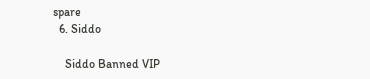spare
  6. Siddo

    Siddo Banned VIP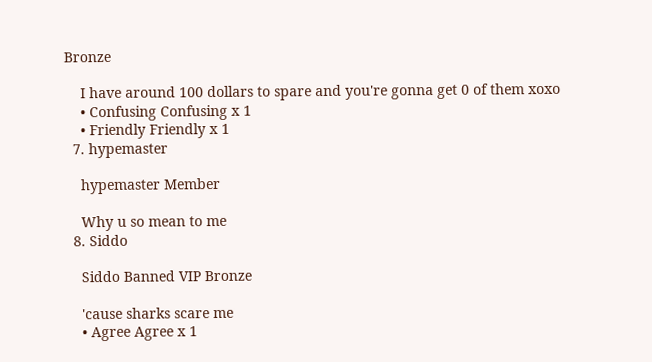Bronze

    I have around 100 dollars to spare and you're gonna get 0 of them xoxo
    • Confusing Confusing x 1
    • Friendly Friendly x 1
  7. hypemaster

    hypemaster Member

    Why u so mean to me
  8. Siddo

    Siddo Banned VIP Bronze

    'cause sharks scare me
    • Agree Agree x 1